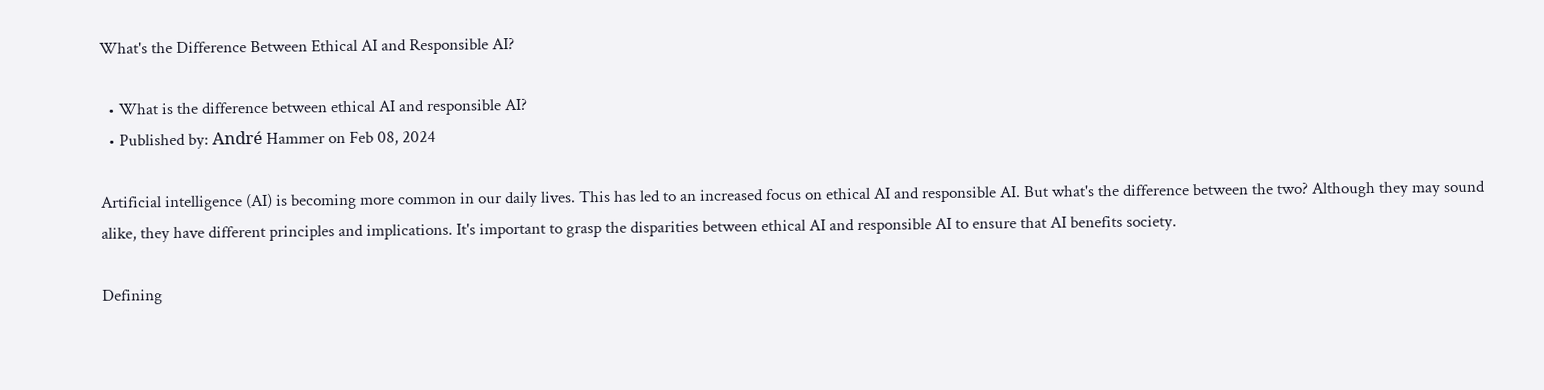What's the Difference Between Ethical AI and Responsible AI?

  • What is the difference between ethical AI and responsible AI?
  • Published by: André Hammer on Feb 08, 2024

Artificial intelligence (AI) is becoming more common in our daily lives. This has led to an increased focus on ethical AI and responsible AI. But what's the difference between the two? Although they may sound alike, they have different principles and implications. It's important to grasp the disparities between ethical AI and responsible AI to ensure that AI benefits society.

Defining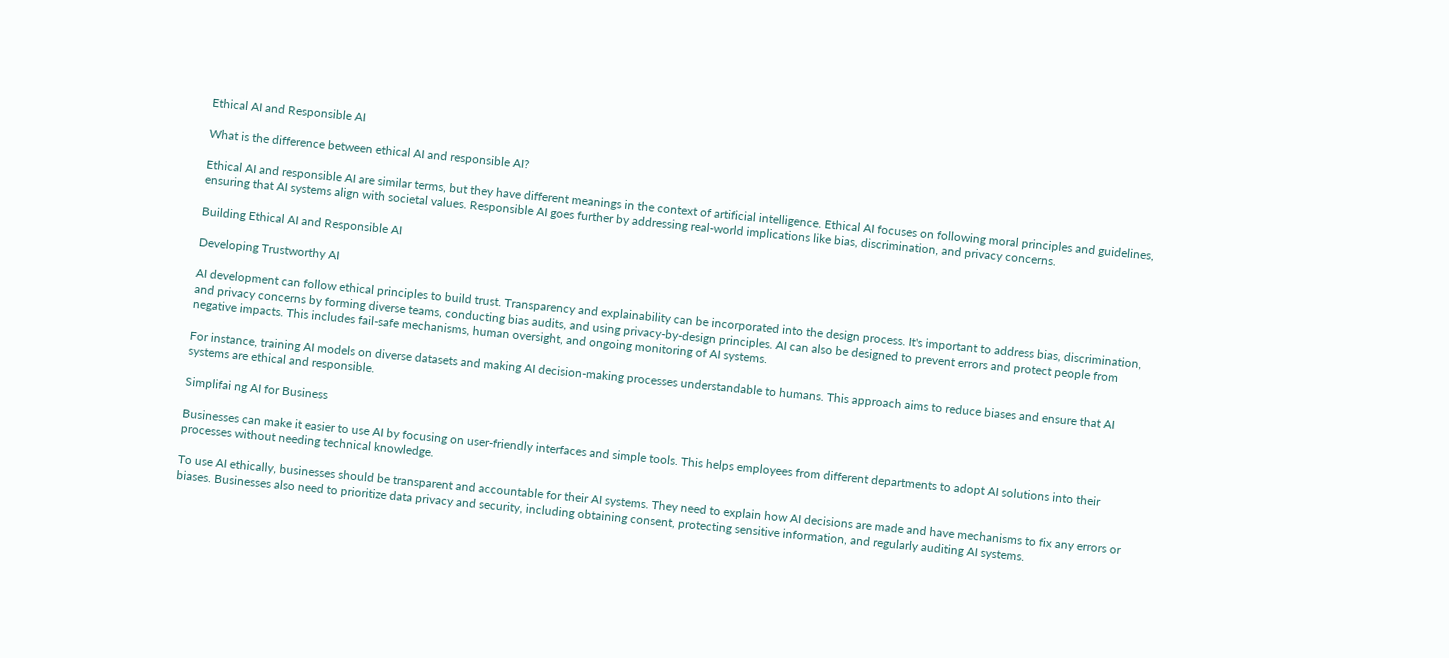Ethical AI and Responsible AI

What is the difference between ethical AI and responsible AI?

Ethical AI and responsible AI are similar terms, but they have different meanings in the context of artificial intelligence. Ethical AI focuses on following moral principles and guidelines, ensuring that AI systems align with societal values. Responsible AI goes further by addressing real-world implications like bias, discrimination, and privacy concerns.

Building Ethical AI and Responsible AI

Developing Trustworthy AI

AI development can follow ethical principles to build trust. Transparency and explainability can be incorporated into the design process. It's important to address bias, discrimination, and privacy concerns by forming diverse teams, conducting bias audits, and using privacy-by-design principles. AI can also be designed to prevent errors and protect people from negative impacts. This includes fail-safe mechanisms, human oversight, and ongoing monitoring of AI systems.

For instance, training AI models on diverse datasets and making AI decision-making processes understandable to humans. This approach aims to reduce biases and ensure that AI systems are ethical and responsible.

Simplifai ng AI for Business

Businesses can make it easier to use AI by focusing on user-friendly interfaces and simple tools. This helps employees from different departments to adopt AI solutions into their processes without needing technical knowledge.

To use AI ethically, businesses should be transparent and accountable for their AI systems. They need to explain how AI decisions are made and have mechanisms to fix any errors or biases. Businesses also need to prioritize data privacy and security, including obtaining consent, protecting sensitive information, and regularly auditing AI systems.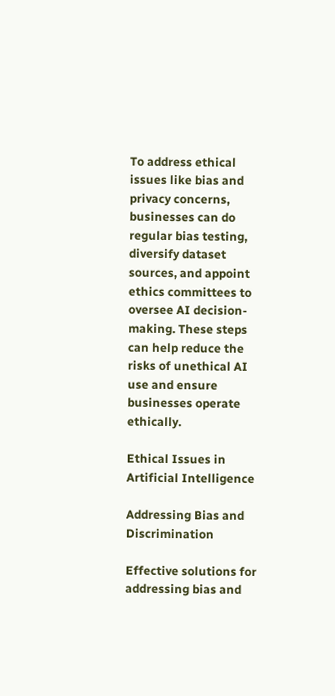To address ethical issues like bias and privacy concerns, businesses can do regular bias testing, diversify dataset sources, and appoint ethics committees to oversee AI decision-making. These steps can help reduce the risks of unethical AI use and ensure businesses operate ethically.

Ethical Issues in Artificial Intelligence

Addressing Bias and Discrimination

Effective solutions for addressing bias and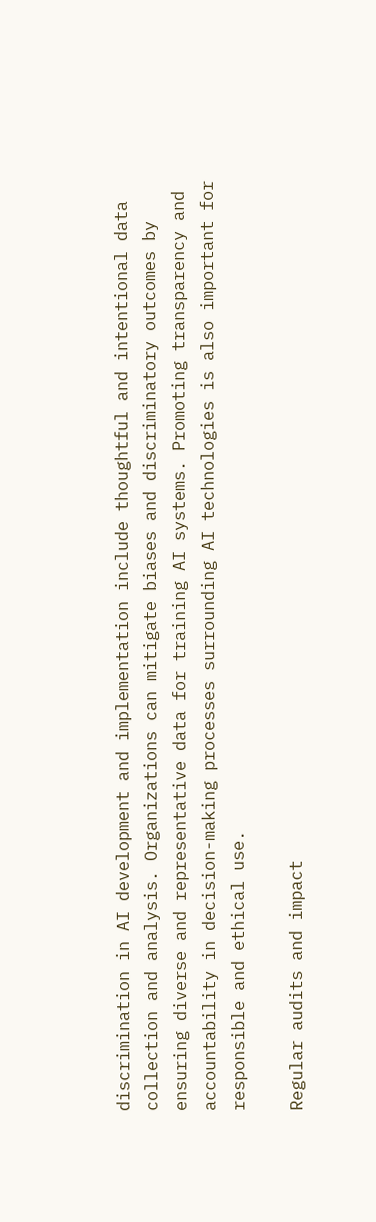discrimination in AI development and implementation include thoughtful and intentional data collection and analysis. Organizations can mitigate biases and discriminatory outcomes by ensuring diverse and representative data for training AI systems. Promoting transparency and accountability in decision-making processes surrounding AI technologies is also important for responsible and ethical use.

Regular audits and impact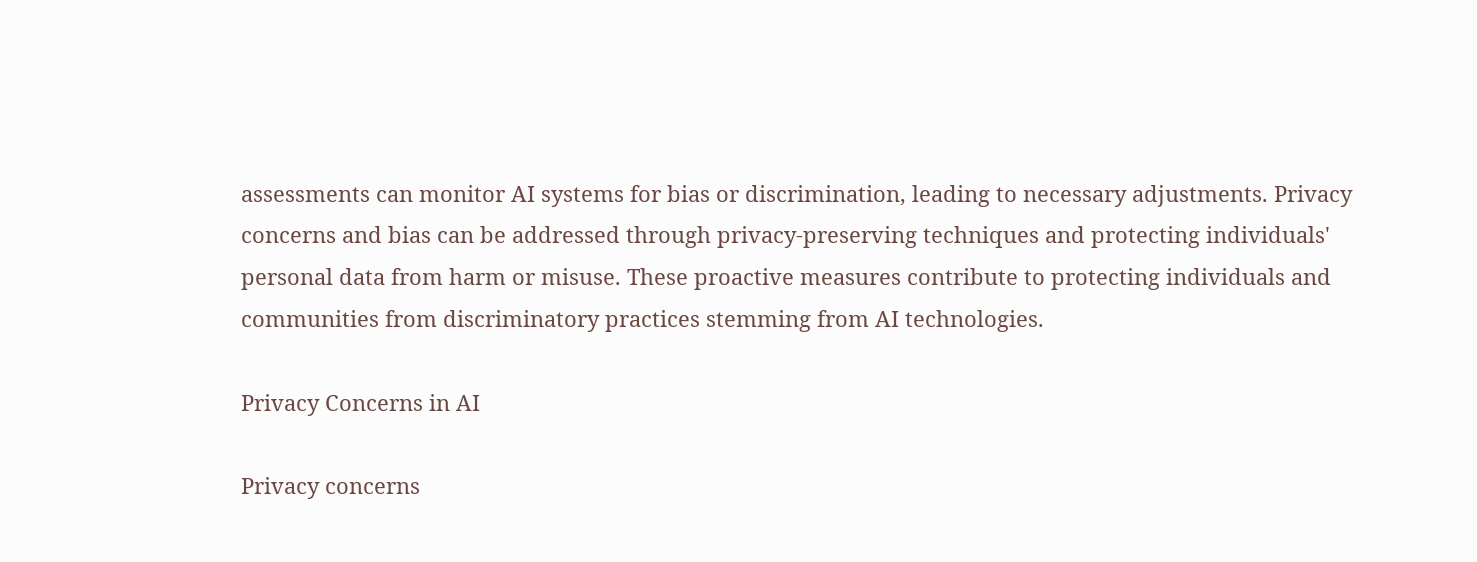assessments can monitor AI systems for bias or discrimination, leading to necessary adjustments. Privacy concerns and bias can be addressed through privacy-preserving techniques and protecting individuals' personal data from harm or misuse. These proactive measures contribute to protecting individuals and communities from discriminatory practices stemming from AI technologies.

Privacy Concerns in AI

Privacy concerns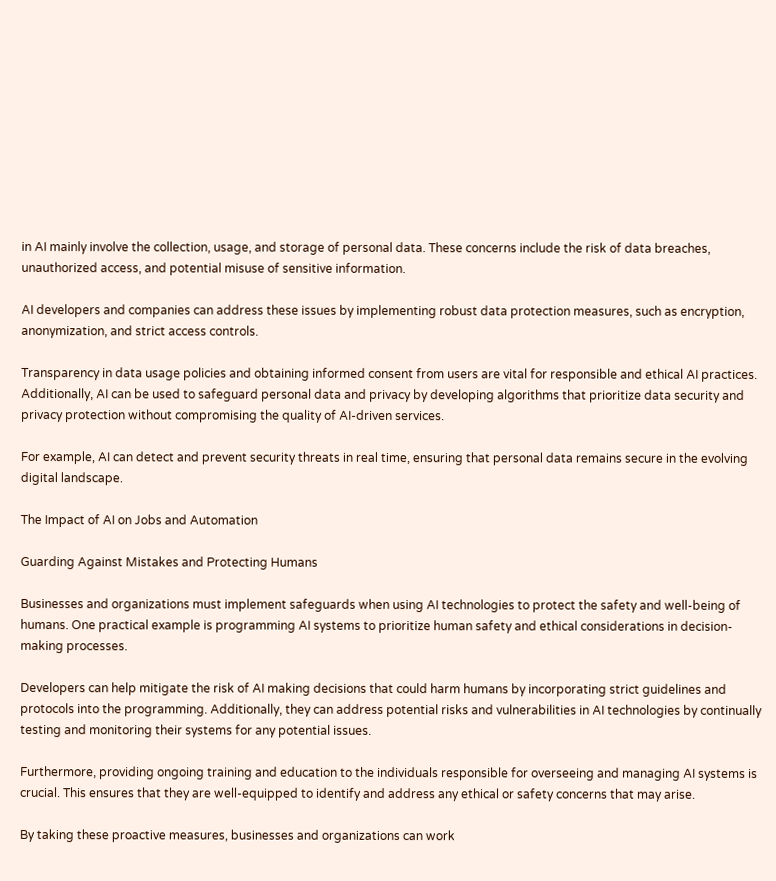in AI mainly involve the collection, usage, and storage of personal data. These concerns include the risk of data breaches, unauthorized access, and potential misuse of sensitive information.

AI developers and companies can address these issues by implementing robust data protection measures, such as encryption, anonymization, and strict access controls.

Transparency in data usage policies and obtaining informed consent from users are vital for responsible and ethical AI practices. Additionally, AI can be used to safeguard personal data and privacy by developing algorithms that prioritize data security and privacy protection without compromising the quality of AI-driven services.

For example, AI can detect and prevent security threats in real time, ensuring that personal data remains secure in the evolving digital landscape.

The Impact of AI on Jobs and Automation

Guarding Against Mistakes and Protecting Humans

Businesses and organizations must implement safeguards when using AI technologies to protect the safety and well-being of humans. One practical example is programming AI systems to prioritize human safety and ethical considerations in decision-making processes.

Developers can help mitigate the risk of AI making decisions that could harm humans by incorporating strict guidelines and protocols into the programming. Additionally, they can address potential risks and vulnerabilities in AI technologies by continually testing and monitoring their systems for any potential issues.

Furthermore, providing ongoing training and education to the individuals responsible for overseeing and managing AI systems is crucial. This ensures that they are well-equipped to identify and address any ethical or safety concerns that may arise.

By taking these proactive measures, businesses and organizations can work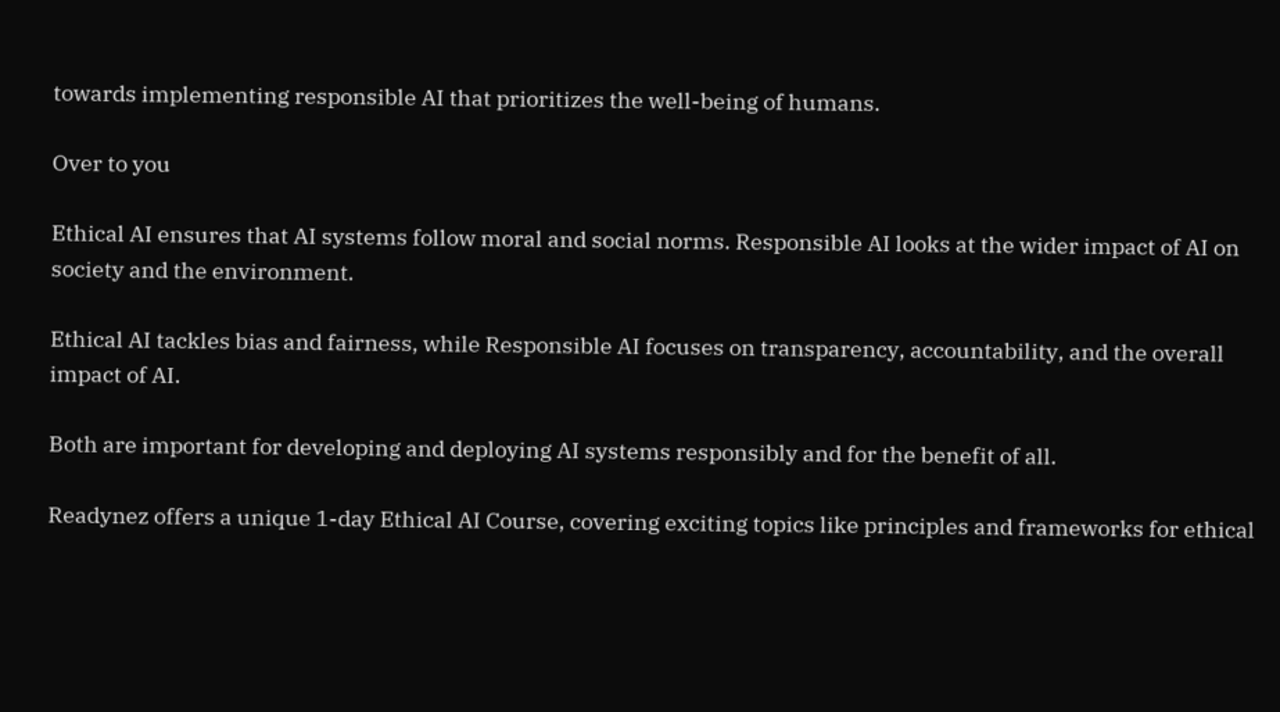towards implementing responsible AI that prioritizes the well-being of humans.

Over to you

Ethical AI ensures that AI systems follow moral and social norms. Responsible AI looks at the wider impact of AI on society and the environment.

Ethical AI tackles bias and fairness, while Responsible AI focuses on transparency, accountability, and the overall impact of AI.

Both are important for developing and deploying AI systems responsibly and for the benefit of all.

Readynez offers a unique 1-day Ethical AI Course, covering exciting topics like principles and frameworks for ethical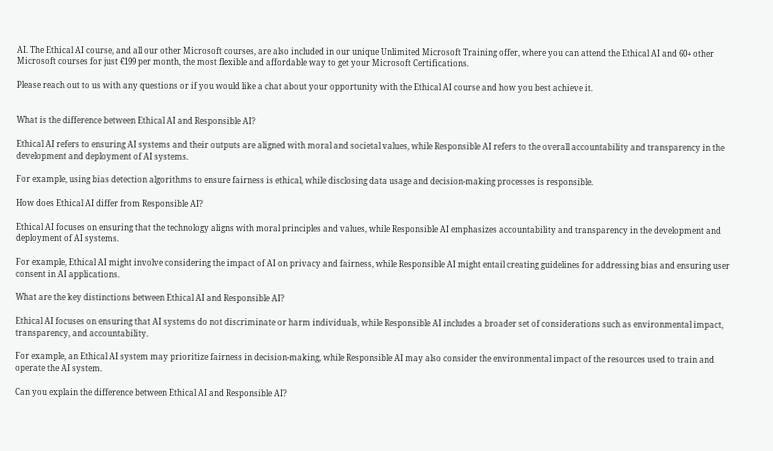AI. The Ethical AI course, and all our other Microsoft courses, are also included in our unique Unlimited Microsoft Training offer, where you can attend the Ethical AI and 60+ other Microsoft courses for just €199 per month, the most flexible and affordable way to get your Microsoft Certifications.

Please reach out to us with any questions or if you would like a chat about your opportunity with the Ethical AI course and how you best achieve it.


What is the difference between Ethical AI and Responsible AI?

Ethical AI refers to ensuring AI systems and their outputs are aligned with moral and societal values, while Responsible AI refers to the overall accountability and transparency in the development and deployment of AI systems.

For example, using bias detection algorithms to ensure fairness is ethical, while disclosing data usage and decision-making processes is responsible.

How does Ethical AI differ from Responsible AI?

Ethical AI focuses on ensuring that the technology aligns with moral principles and values, while Responsible AI emphasizes accountability and transparency in the development and deployment of AI systems.

For example, Ethical AI might involve considering the impact of AI on privacy and fairness, while Responsible AI might entail creating guidelines for addressing bias and ensuring user consent in AI applications.

What are the key distinctions between Ethical AI and Responsible AI?

Ethical AI focuses on ensuring that AI systems do not discriminate or harm individuals, while Responsible AI includes a broader set of considerations such as environmental impact, transparency, and accountability.

For example, an Ethical AI system may prioritize fairness in decision-making, while Responsible AI may also consider the environmental impact of the resources used to train and operate the AI system.

Can you explain the difference between Ethical AI and Responsible AI?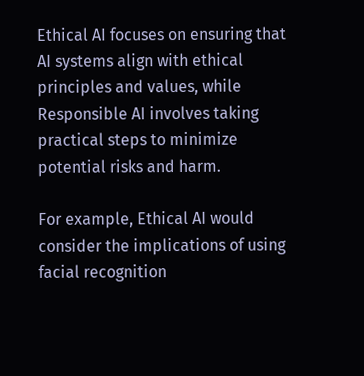Ethical AI focuses on ensuring that AI systems align with ethical principles and values, while Responsible AI involves taking practical steps to minimize potential risks and harm.

For example, Ethical AI would consider the implications of using facial recognition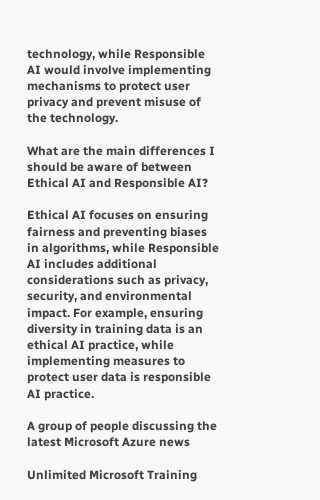technology, while Responsible AI would involve implementing mechanisms to protect user privacy and prevent misuse of the technology.

What are the main differences I should be aware of between Ethical AI and Responsible AI?

Ethical AI focuses on ensuring fairness and preventing biases in algorithms, while Responsible AI includes additional considerations such as privacy, security, and environmental impact. For example, ensuring diversity in training data is an ethical AI practice, while implementing measures to protect user data is responsible AI practice.

A group of people discussing the latest Microsoft Azure news

Unlimited Microsoft Training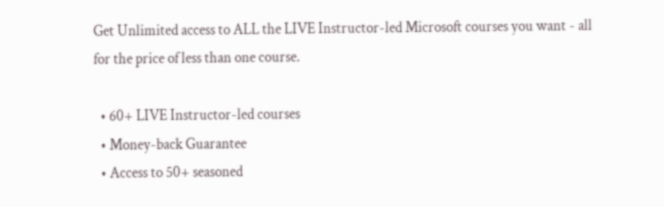Get Unlimited access to ALL the LIVE Instructor-led Microsoft courses you want - all for the price of less than one course.

  • 60+ LIVE Instructor-led courses
  • Money-back Guarantee
  • Access to 50+ seasoned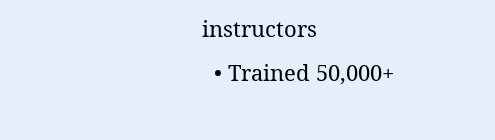instructors
  • Trained 50,000+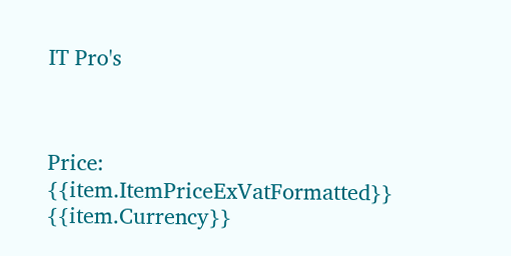IT Pro's



Price: {{item.ItemPriceExVatFormatted}} {{item.Currency}}